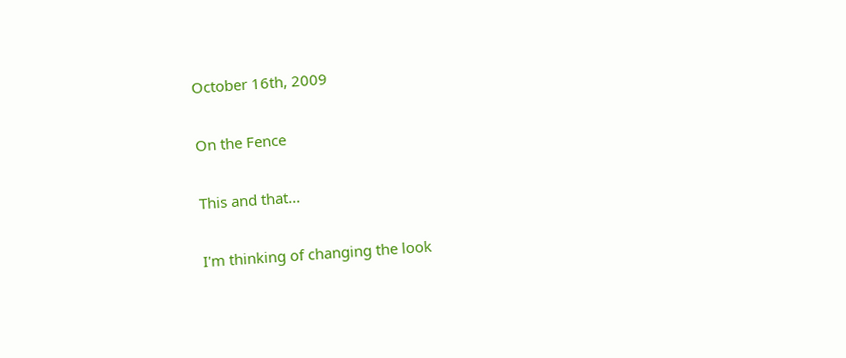October 16th, 2009

On the Fence

This and that...

I'm thinking of changing the look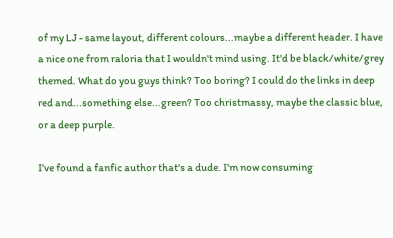of my LJ - same layout, different colours...maybe a different header. I have a nice one from raloria that I wouldn't mind using. It'd be black/white/grey themed. What do you guys think? Too boring? I could do the links in deep red and...something else...green? Too christmassy, maybe the classic blue, or a deep purple.

I've found a fanfic author that's a dude. I'm now consuming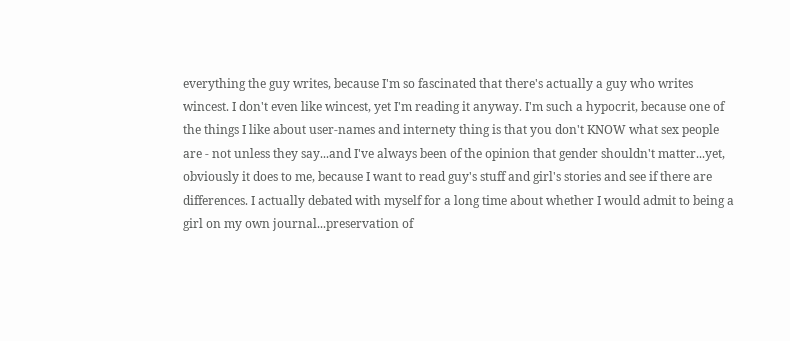everything the guy writes, because I'm so fascinated that there's actually a guy who writes wincest. I don't even like wincest, yet I'm reading it anyway. I'm such a hypocrit, because one of the things I like about user-names and internety thing is that you don't KNOW what sex people are - not unless they say...and I've always been of the opinion that gender shouldn't matter...yet, obviously it does to me, because I want to read guy's stuff and girl's stories and see if there are differences. I actually debated with myself for a long time about whether I would admit to being a girl on my own journal...preservation of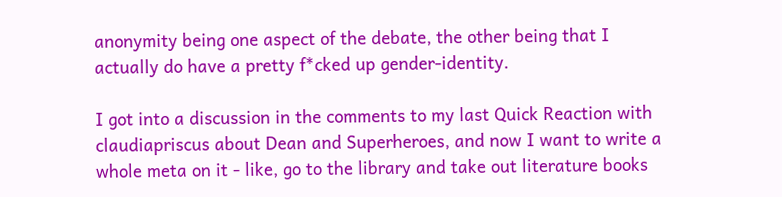anonymity being one aspect of the debate, the other being that I actually do have a pretty f*cked up gender-identity.

I got into a discussion in the comments to my last Quick Reaction with claudiapriscus about Dean and Superheroes, and now I want to write a whole meta on it - like, go to the library and take out literature books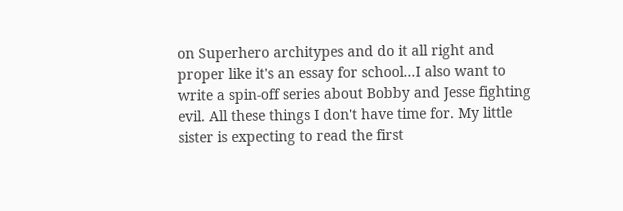on Superhero architypes and do it all right and proper like it's an essay for school...I also want to write a spin-off series about Bobby and Jesse fighting evil. All these things I don't have time for. My little sister is expecting to read the first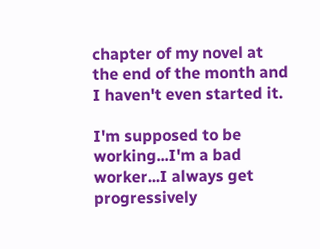chapter of my novel at the end of the month and I haven't even started it.

I'm supposed to be working...I'm a bad worker...I always get progressively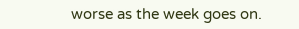worse as the week goes on.